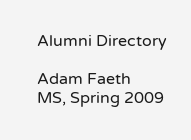Alumni Directory

Adam Faeth
MS, Spring 2009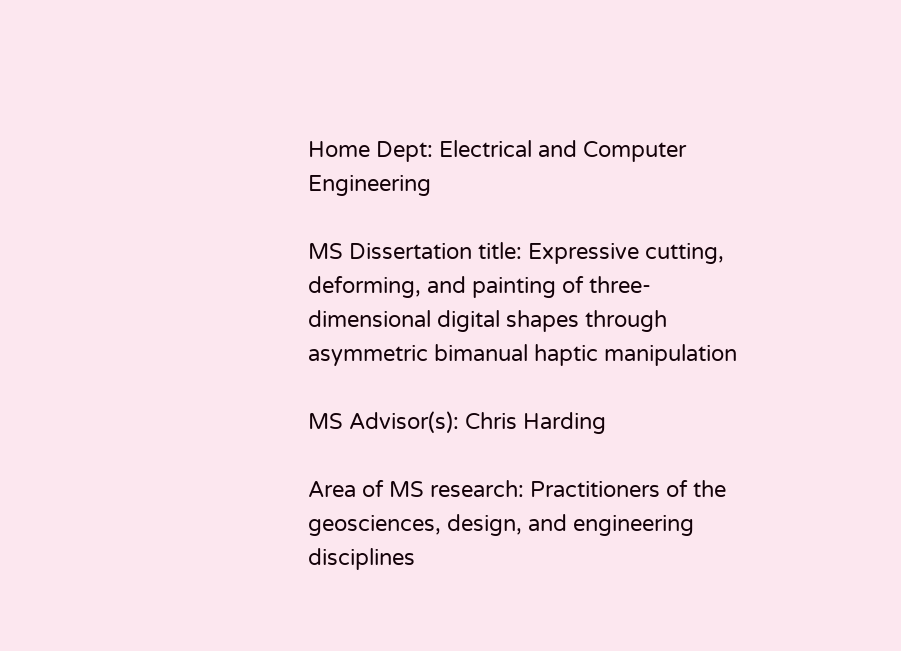Home Dept: Electrical and Computer Engineering

MS Dissertation title: Expressive cutting, deforming, and painting of three-dimensional digital shapes through asymmetric bimanual haptic manipulation

MS Advisor(s): Chris Harding

Area of MS research: Practitioners of the geosciences, design, and engineering disciplines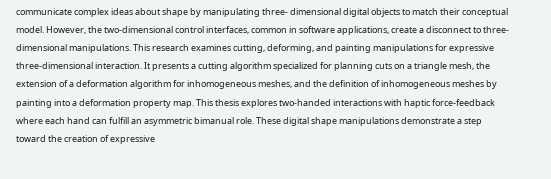communicate complex ideas about shape by manipulating three- dimensional digital objects to match their conceptual model. However, the two-dimensional control interfaces, common in software applications, create a disconnect to three-dimensional manipulations. This research examines cutting, deforming, and painting manipulations for expressive three-dimensional interaction. It presents a cutting algorithm specialized for planning cuts on a triangle mesh, the extension of a deformation algorithm for inhomogeneous meshes, and the definition of inhomogeneous meshes by painting into a deformation property map. This thesis explores two-handed interactions with haptic force-feedback where each hand can fulfill an asymmetric bimanual role. These digital shape manipulations demonstrate a step toward the creation of expressive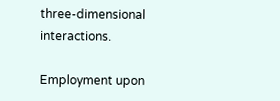three-dimensional interactions.

Employment upon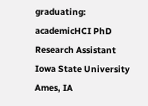graduating:
academicHCI PhD Research Assistant
Iowa State University
Ames, IA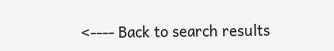<---- Back to search results